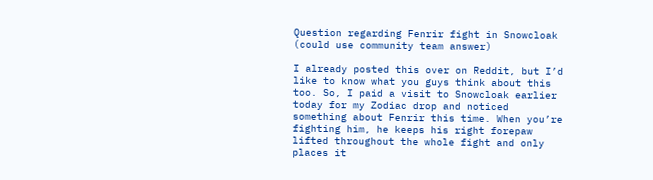Question regarding Fenrir fight in Snowcloak (could use community team answer)

I already posted this over on Reddit, but I’d like to know what you guys think about this too. So, I paid a visit to Snowcloak earlier today for my Zodiac drop and noticed something about Fenrir this time. When you’re fighting him, he keeps his right forepaw lifted throughout the whole fight and only places it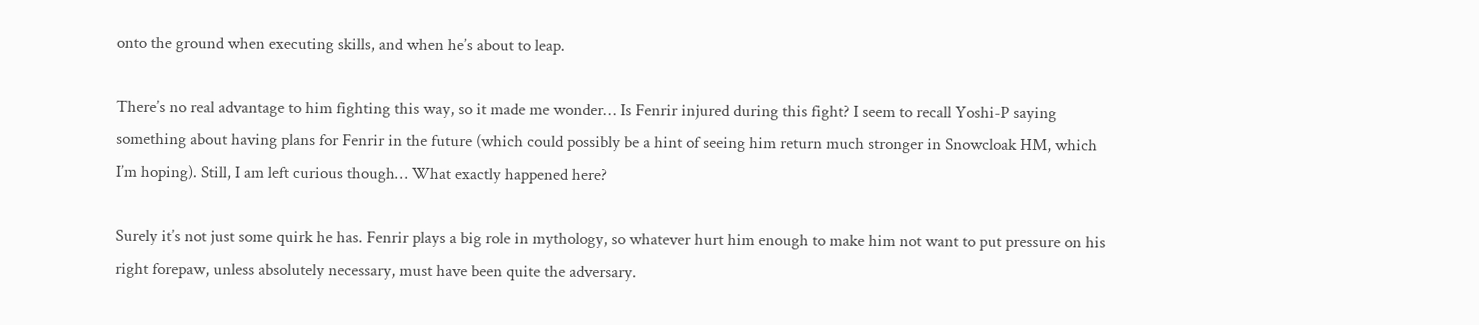onto the ground when executing skills, and when he’s about to leap.

There’s no real advantage to him fighting this way, so it made me wonder… Is Fenrir injured during this fight? I seem to recall Yoshi-P saying something about having plans for Fenrir in the future (which could possibly be a hint of seeing him return much stronger in Snowcloak HM, which I’m hoping). Still, I am left curious though… What exactly happened here?

Surely it’s not just some quirk he has. Fenrir plays a big role in mythology, so whatever hurt him enough to make him not want to put pressure on his right forepaw, unless absolutely necessary, must have been quite the adversary.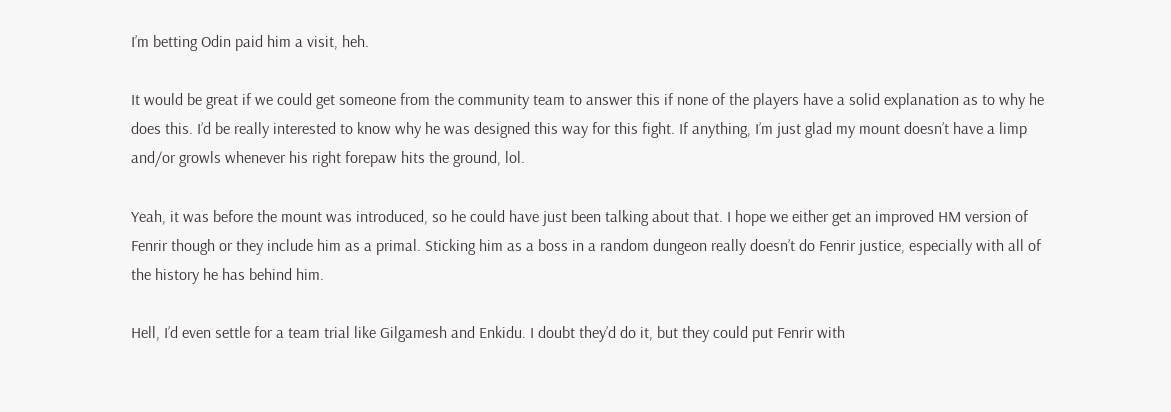I’m betting Odin paid him a visit, heh.

It would be great if we could get someone from the community team to answer this if none of the players have a solid explanation as to why he does this. I’d be really interested to know why he was designed this way for this fight. If anything, I’m just glad my mount doesn’t have a limp and/or growls whenever his right forepaw hits the ground, lol.

Yeah, it was before the mount was introduced, so he could have just been talking about that. I hope we either get an improved HM version of Fenrir though or they include him as a primal. Sticking him as a boss in a random dungeon really doesn’t do Fenrir justice, especially with all of the history he has behind him.

Hell, I’d even settle for a team trial like Gilgamesh and Enkidu. I doubt they’d do it, but they could put Fenrir with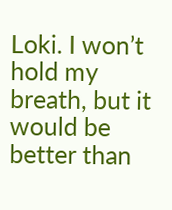Loki. I won’t hold my breath, but it would be better than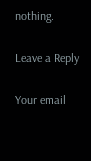nothing.

Leave a Reply

Your email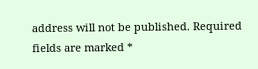address will not be published. Required fields are marked *